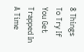8 Things To Try If You Get Trapped In A Time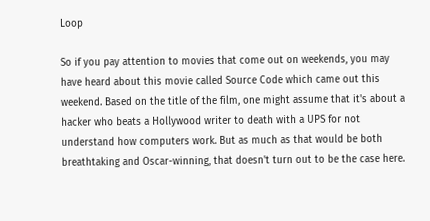Loop

So if you pay attention to movies that come out on weekends, you may have heard about this movie called Source Code which came out this weekend. Based on the title of the film, one might assume that it's about a hacker who beats a Hollywood writer to death with a UPS for not understand how computers work. But as much as that would be both breathtaking and Oscar-winning, that doesn't turn out to be the case here.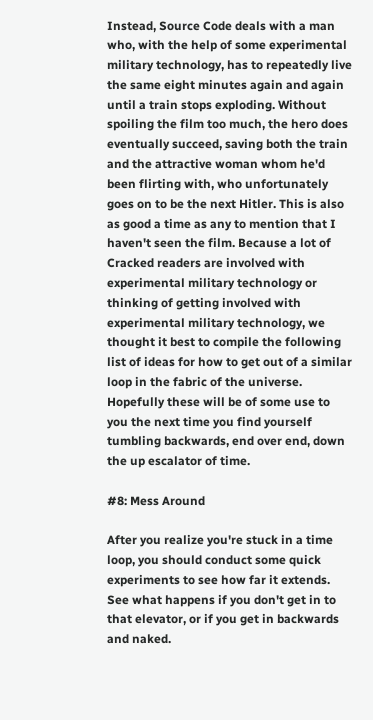Instead, Source Code deals with a man who, with the help of some experimental military technology, has to repeatedly live the same eight minutes again and again until a train stops exploding. Without spoiling the film too much, the hero does eventually succeed, saving both the train and the attractive woman whom he'd been flirting with, who unfortunately goes on to be the next Hitler. This is also as good a time as any to mention that I haven't seen the film. Because a lot of Cracked readers are involved with experimental military technology or thinking of getting involved with experimental military technology, we thought it best to compile the following list of ideas for how to get out of a similar loop in the fabric of the universe. Hopefully these will be of some use to you the next time you find yourself tumbling backwards, end over end, down the up escalator of time.

#8: Mess Around

After you realize you're stuck in a time loop, you should conduct some quick experiments to see how far it extends. See what happens if you don't get in to that elevator, or if you get in backwards and naked.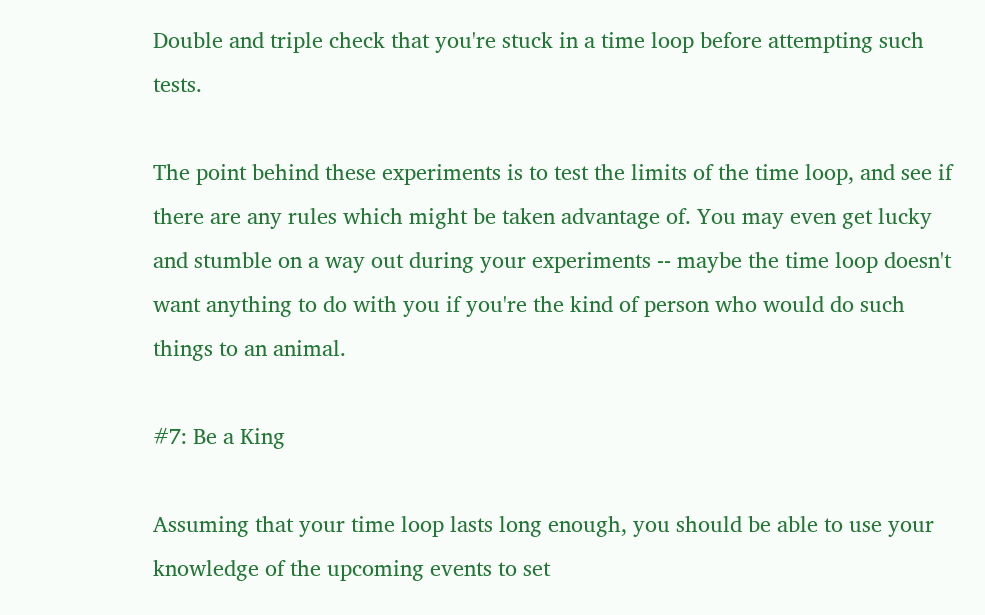Double and triple check that you're stuck in a time loop before attempting such tests.

The point behind these experiments is to test the limits of the time loop, and see if there are any rules which might be taken advantage of. You may even get lucky and stumble on a way out during your experiments -- maybe the time loop doesn't want anything to do with you if you're the kind of person who would do such things to an animal.

#7: Be a King

Assuming that your time loop lasts long enough, you should be able to use your knowledge of the upcoming events to set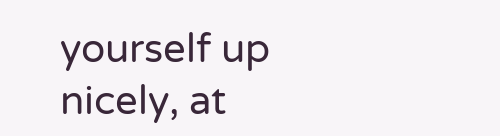yourself up nicely, at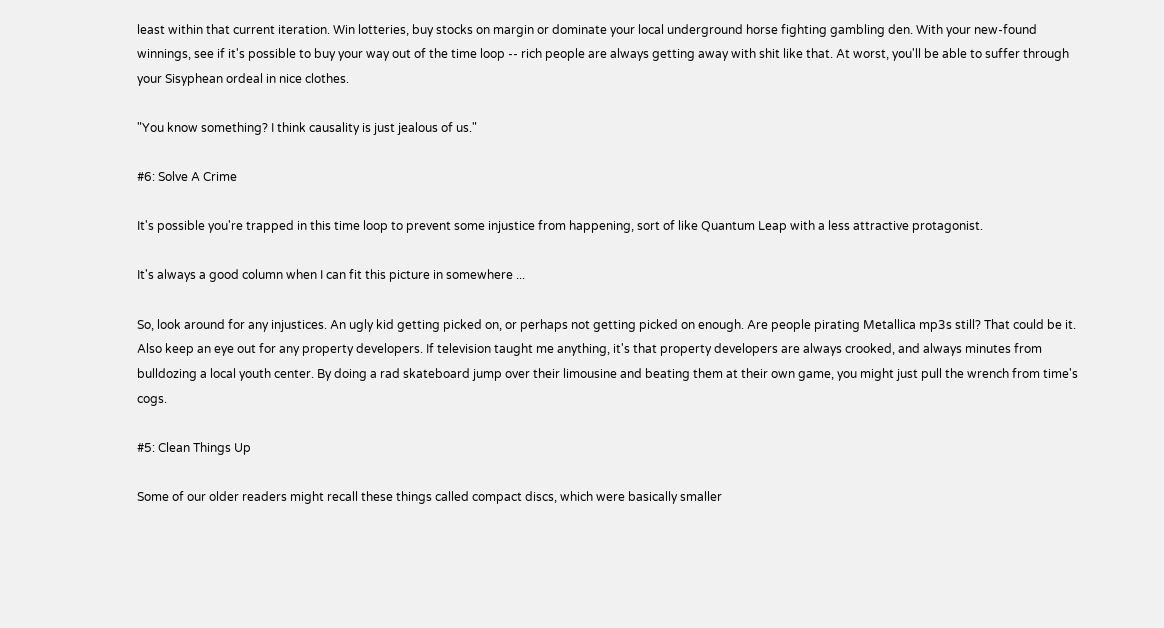least within that current iteration. Win lotteries, buy stocks on margin or dominate your local underground horse fighting gambling den. With your new-found winnings, see if it's possible to buy your way out of the time loop -- rich people are always getting away with shit like that. At worst, you'll be able to suffer through your Sisyphean ordeal in nice clothes.

"You know something? I think causality is just jealous of us."

#6: Solve A Crime

It's possible you're trapped in this time loop to prevent some injustice from happening, sort of like Quantum Leap with a less attractive protagonist.

It's always a good column when I can fit this picture in somewhere ...

So, look around for any injustices. An ugly kid getting picked on, or perhaps not getting picked on enough. Are people pirating Metallica mp3s still? That could be it. Also keep an eye out for any property developers. If television taught me anything, it's that property developers are always crooked, and always minutes from bulldozing a local youth center. By doing a rad skateboard jump over their limousine and beating them at their own game, you might just pull the wrench from time's cogs.

#5: Clean Things Up

Some of our older readers might recall these things called compact discs, which were basically smaller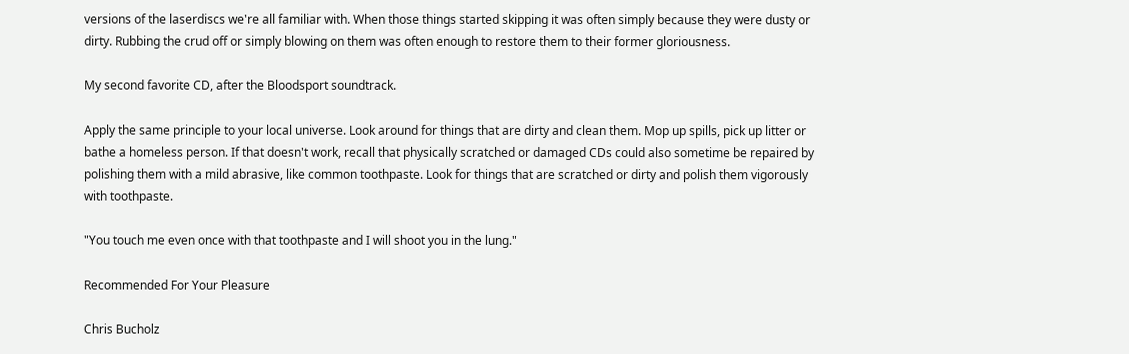versions of the laserdiscs we're all familiar with. When those things started skipping it was often simply because they were dusty or dirty. Rubbing the crud off or simply blowing on them was often enough to restore them to their former gloriousness.

My second favorite CD, after the Bloodsport soundtrack.

Apply the same principle to your local universe. Look around for things that are dirty and clean them. Mop up spills, pick up litter or bathe a homeless person. If that doesn't work, recall that physically scratched or damaged CDs could also sometime be repaired by polishing them with a mild abrasive, like common toothpaste. Look for things that are scratched or dirty and polish them vigorously with toothpaste.

"You touch me even once with that toothpaste and I will shoot you in the lung."

Recommended For Your Pleasure

Chris Bucholz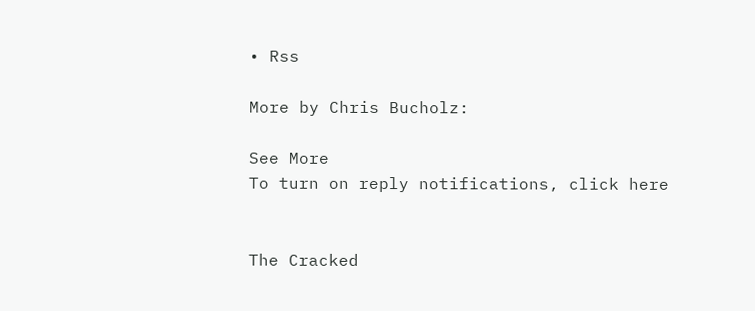• Rss

More by Chris Bucholz:

See More
To turn on reply notifications, click here


The Cracked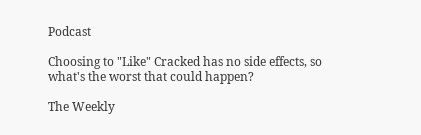Podcast

Choosing to "Like" Cracked has no side effects, so what's the worst that could happen?

The Weekly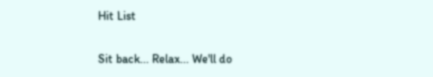Hit List

Sit back... Relax... We'll do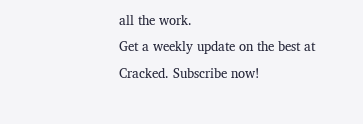all the work.
Get a weekly update on the best at Cracked. Subscribe now!